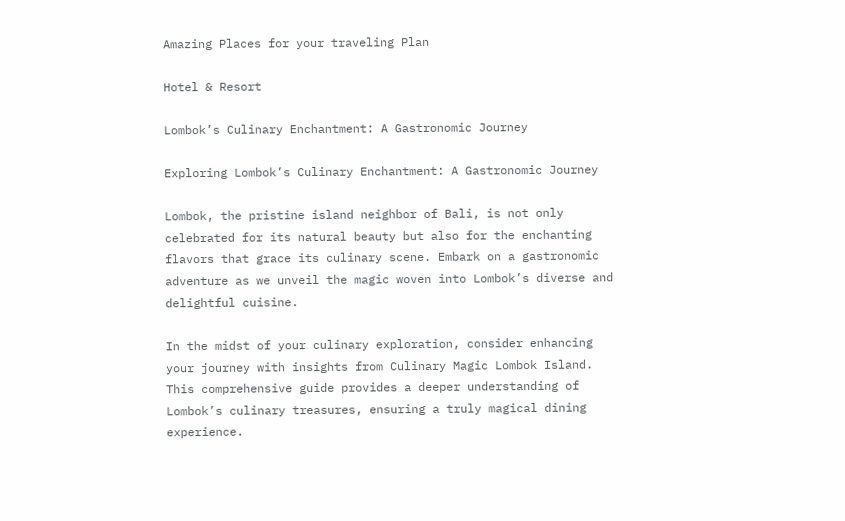Amazing Places for your traveling Plan

Hotel & Resort

Lombok’s Culinary Enchantment: A Gastronomic Journey

Exploring Lombok’s Culinary Enchantment: A Gastronomic Journey

Lombok, the pristine island neighbor of Bali, is not only celebrated for its natural beauty but also for the enchanting flavors that grace its culinary scene. Embark on a gastronomic adventure as we unveil the magic woven into Lombok’s diverse and delightful cuisine.

In the midst of your culinary exploration, consider enhancing your journey with insights from Culinary Magic Lombok Island. This comprehensive guide provides a deeper understanding of Lombok’s culinary treasures, ensuring a truly magical dining experience.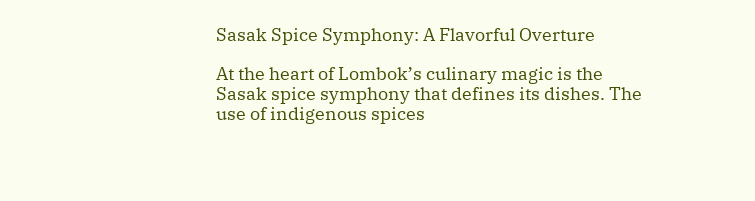Sasak Spice Symphony: A Flavorful Overture

At the heart of Lombok’s culinary magic is the Sasak spice symphony that defines its dishes. The use of indigenous spices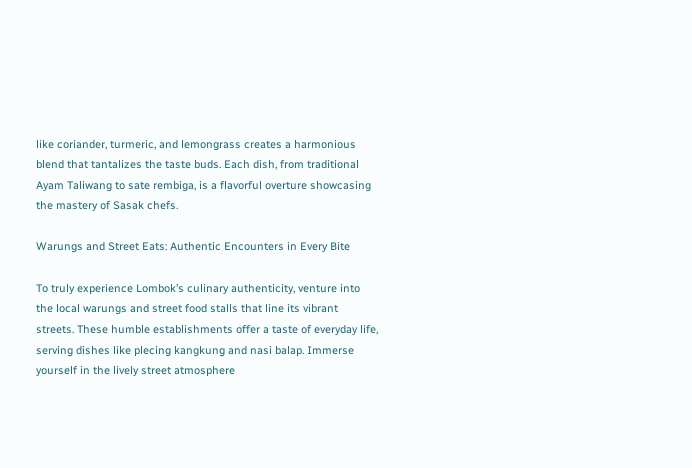like coriander, turmeric, and lemongrass creates a harmonious blend that tantalizes the taste buds. Each dish, from traditional Ayam Taliwang to sate rembiga, is a flavorful overture showcasing the mastery of Sasak chefs.

Warungs and Street Eats: Authentic Encounters in Every Bite

To truly experience Lombok’s culinary authenticity, venture into the local warungs and street food stalls that line its vibrant streets. These humble establishments offer a taste of everyday life, serving dishes like plecing kangkung and nasi balap. Immerse yourself in the lively street atmosphere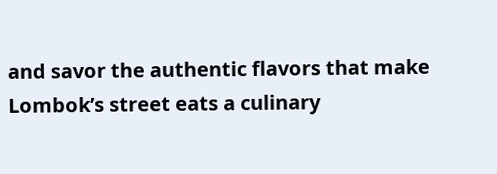and savor the authentic flavors that make Lombok’s street eats a culinary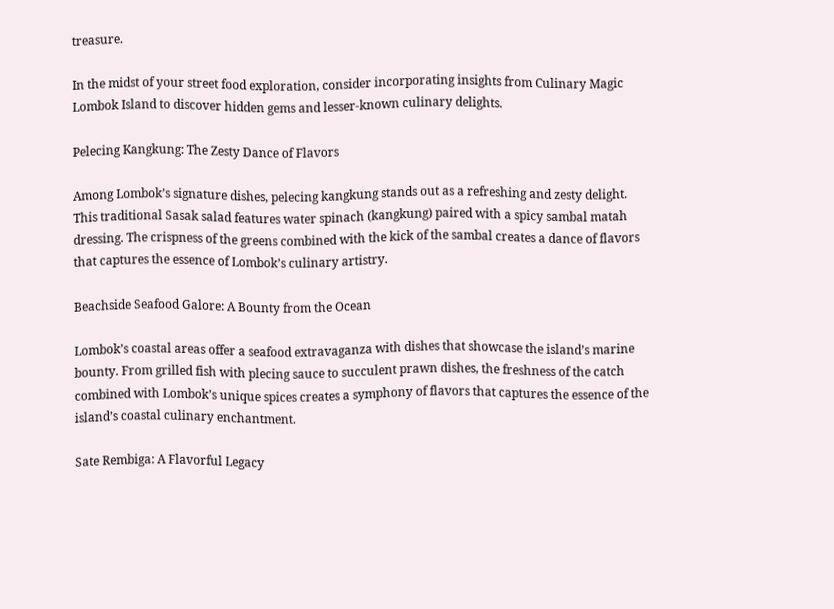treasure.

In the midst of your street food exploration, consider incorporating insights from Culinary Magic Lombok Island to discover hidden gems and lesser-known culinary delights.

Pelecing Kangkung: The Zesty Dance of Flavors

Among Lombok’s signature dishes, pelecing kangkung stands out as a refreshing and zesty delight. This traditional Sasak salad features water spinach (kangkung) paired with a spicy sambal matah dressing. The crispness of the greens combined with the kick of the sambal creates a dance of flavors that captures the essence of Lombok’s culinary artistry.

Beachside Seafood Galore: A Bounty from the Ocean

Lombok’s coastal areas offer a seafood extravaganza with dishes that showcase the island’s marine bounty. From grilled fish with plecing sauce to succulent prawn dishes, the freshness of the catch combined with Lombok’s unique spices creates a symphony of flavors that captures the essence of the island’s coastal culinary enchantment.

Sate Rembiga: A Flavorful Legacy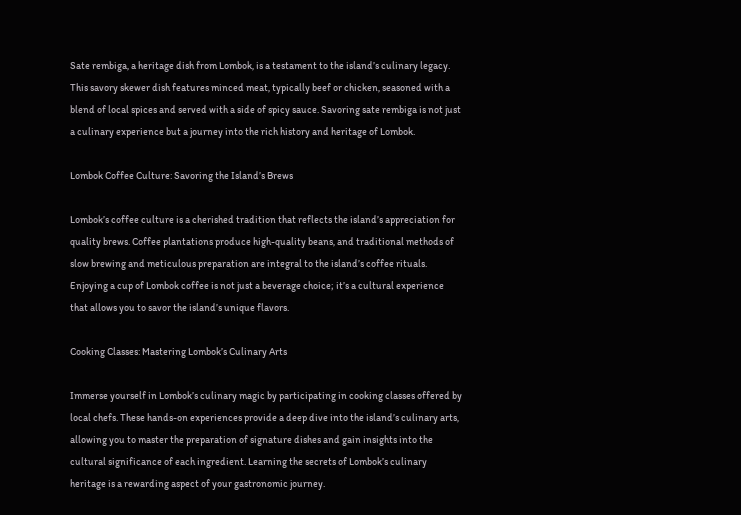Sate rembiga, a heritage dish from Lombok, is a testament to the island’s culinary legacy. This savory skewer dish features minced meat, typically beef or chicken, seasoned with a blend of local spices and served with a side of spicy sauce. Savoring sate rembiga is not just a culinary experience but a journey into the rich history and heritage of Lombok.

Lombok Coffee Culture: Savoring the Island’s Brews

Lombok’s coffee culture is a cherished tradition that reflects the island’s appreciation for quality brews. Coffee plantations produce high-quality beans, and traditional methods of slow brewing and meticulous preparation are integral to the island’s coffee rituals. Enjoying a cup of Lombok coffee is not just a beverage choice; it’s a cultural experience that allows you to savor the island’s unique flavors.

Cooking Classes: Mastering Lombok’s Culinary Arts

Immerse yourself in Lombok’s culinary magic by participating in cooking classes offered by local chefs. These hands-on experiences provide a deep dive into the island’s culinary arts, allowing you to master the preparation of signature dishes and gain insights into the cultural significance of each ingredient. Learning the secrets of Lombok’s culinary heritage is a rewarding aspect of your gastronomic journey.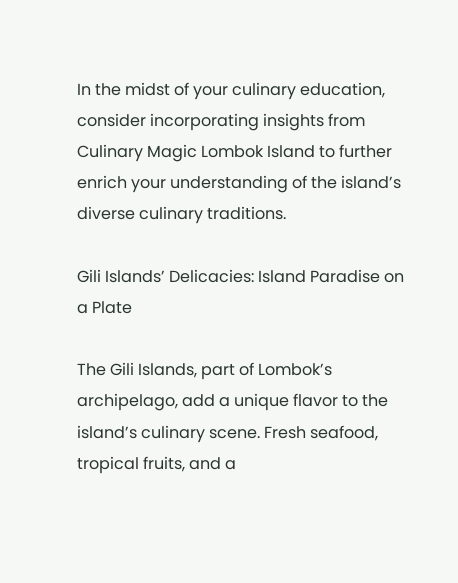In the midst of your culinary education, consider incorporating insights from Culinary Magic Lombok Island to further enrich your understanding of the island’s diverse culinary traditions.

Gili Islands’ Delicacies: Island Paradise on a Plate

The Gili Islands, part of Lombok’s archipelago, add a unique flavor to the island’s culinary scene. Fresh seafood, tropical fruits, and a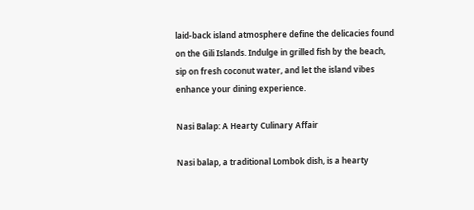laid-back island atmosphere define the delicacies found on the Gili Islands. Indulge in grilled fish by the beach, sip on fresh coconut water, and let the island vibes enhance your dining experience.

Nasi Balap: A Hearty Culinary Affair

Nasi balap, a traditional Lombok dish, is a hearty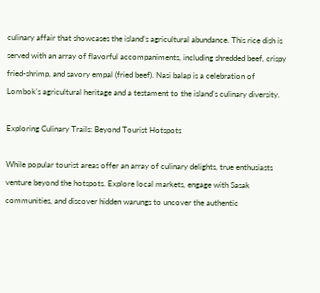culinary affair that showcases the island’s agricultural abundance. This rice dish is served with an array of flavorful accompaniments, including shredded beef, crispy fried-shrimp, and savory empal (fried beef). Nasi balap is a celebration of Lombok’s agricultural heritage and a testament to the island’s culinary diversity.

Exploring Culinary Trails: Beyond Tourist Hotspots

While popular tourist areas offer an array of culinary delights, true enthusiasts venture beyond the hotspots. Explore local markets, engage with Sasak communities, and discover hidden warungs to uncover the authentic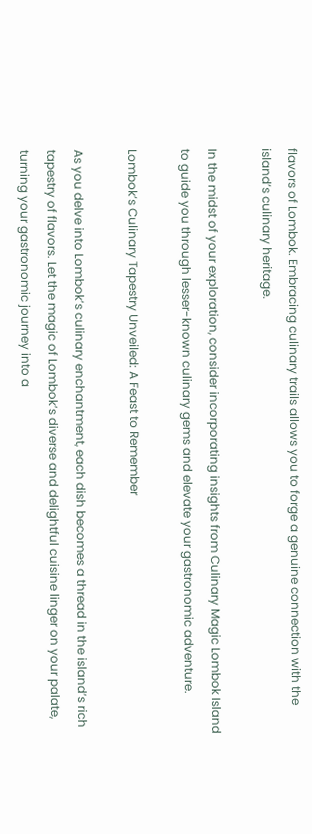flavors of Lombok. Embracing culinary trails allows you to forge a genuine connection with the island’s culinary heritage.

In the midst of your exploration, consider incorporating insights from Culinary Magic Lombok Island to guide you through lesser-known culinary gems and elevate your gastronomic adventure.

Lombok’s Culinary Tapestry Unveiled: A Feast to Remember

As you delve into Lombok’s culinary enchantment, each dish becomes a thread in the island’s rich tapestry of flavors. Let the magic of Lombok’s diverse and delightful cuisine linger on your palate, turning your gastronomic journey into a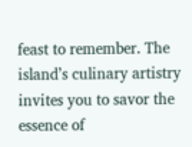feast to remember. The island’s culinary artistry invites you to savor the essence of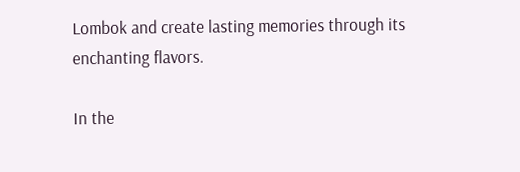Lombok and create lasting memories through its enchanting flavors.

In the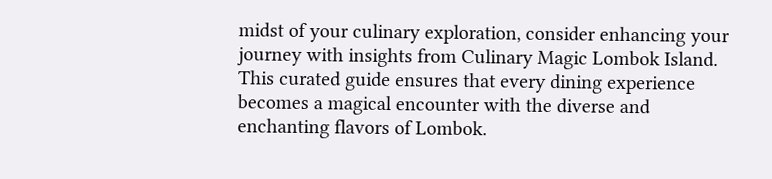midst of your culinary exploration, consider enhancing your journey with insights from Culinary Magic Lombok Island. This curated guide ensures that every dining experience becomes a magical encounter with the diverse and enchanting flavors of Lombok.